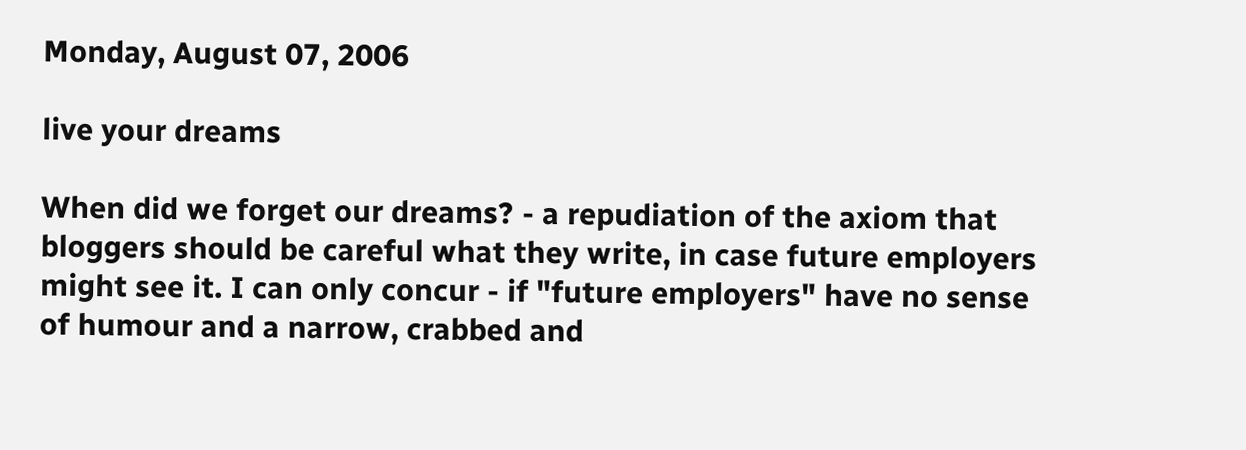Monday, August 07, 2006

live your dreams

When did we forget our dreams? - a repudiation of the axiom that bloggers should be careful what they write, in case future employers might see it. I can only concur - if "future employers" have no sense of humour and a narrow, crabbed and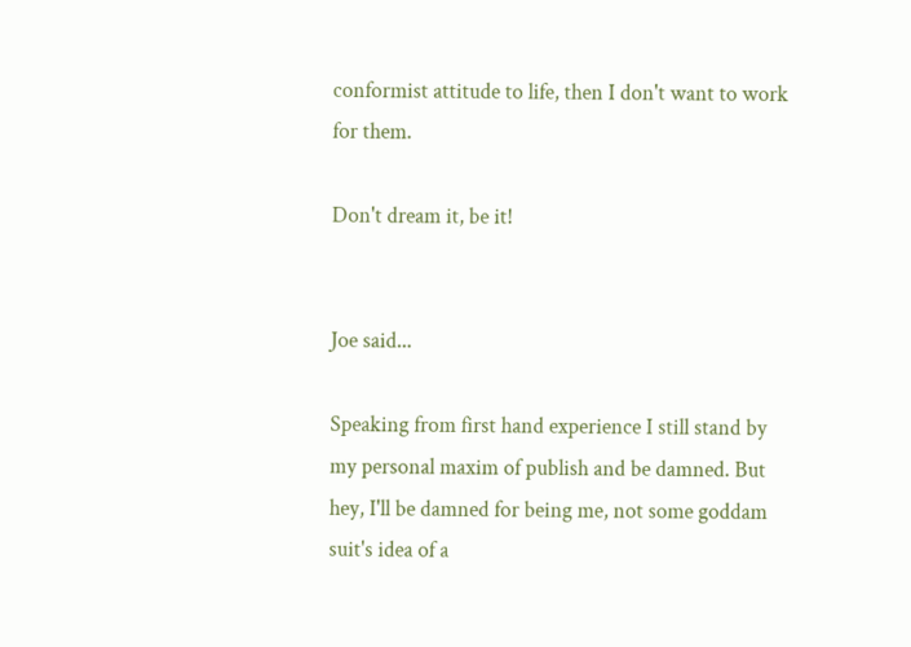conformist attitude to life, then I don't want to work for them.

Don't dream it, be it!


Joe said...

Speaking from first hand experience I still stand by my personal maxim of publish and be damned. But hey, I'll be damned for being me, not some goddam suit's idea of a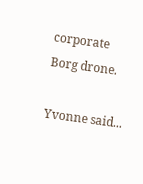corporate Borg drone.

Yvonne said...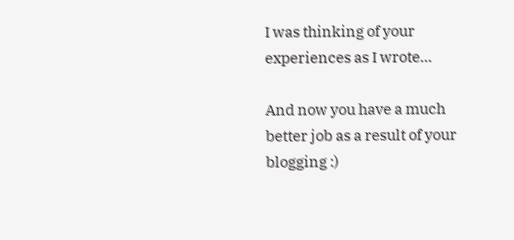I was thinking of your experiences as I wrote...

And now you have a much better job as a result of your blogging :)